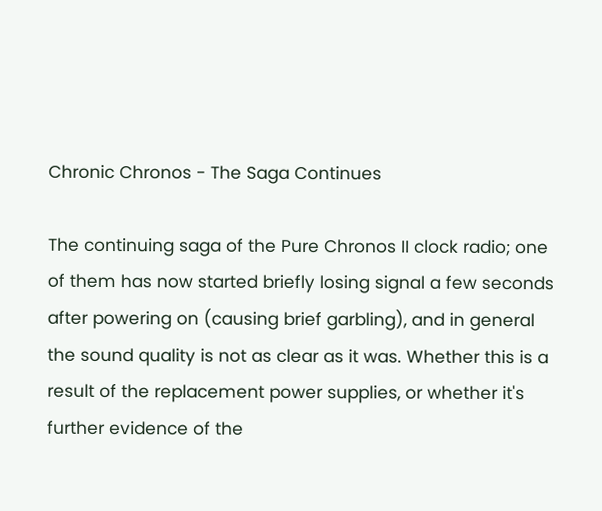Chronic Chronos - The Saga Continues

The continuing saga of the Pure Chronos II clock radio; one of them has now started briefly losing signal a few seconds after powering on (causing brief garbling), and in general the sound quality is not as clear as it was. Whether this is a result of the replacement power supplies, or whether it's further evidence of the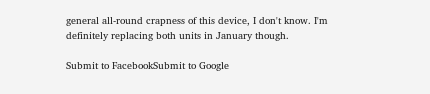general all-round crapness of this device, I don't know. I'm definitely replacing both units in January though.

Submit to FacebookSubmit to Google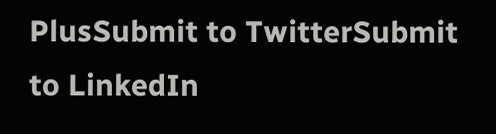PlusSubmit to TwitterSubmit to LinkedIn